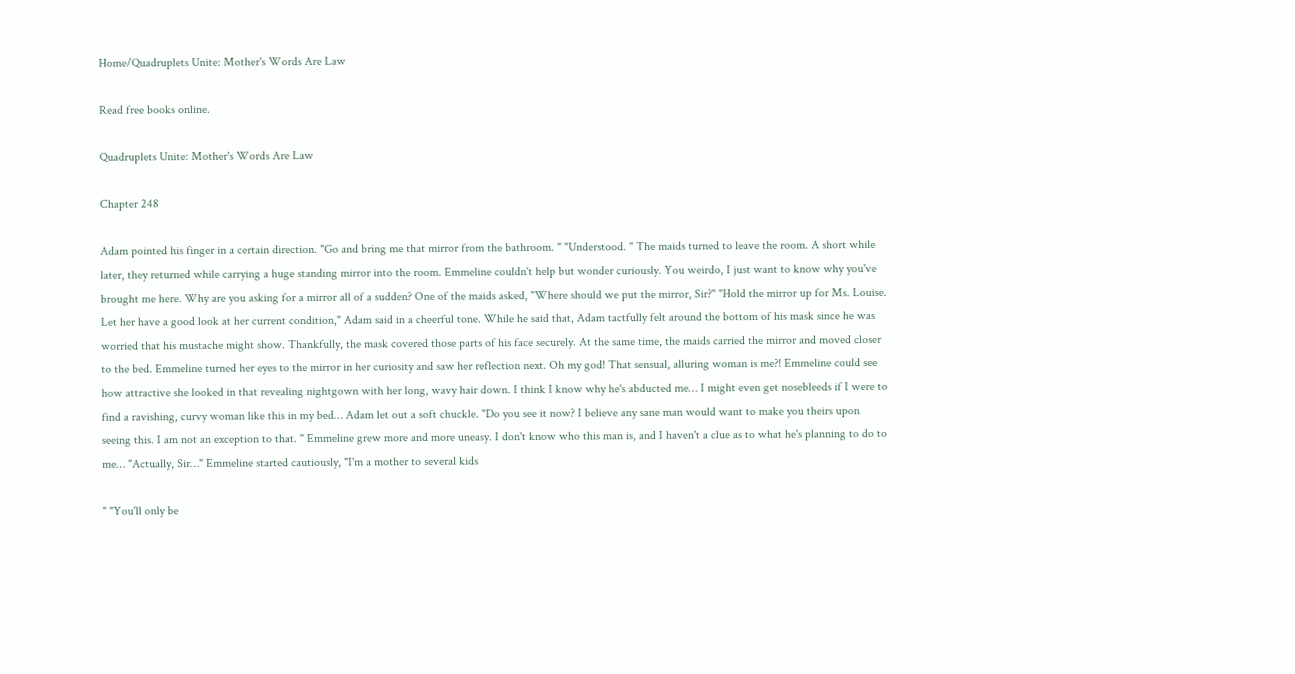Home/Quadruplets Unite: Mother's Words Are Law

Read free books online.

Quadruplets Unite: Mother's Words Are Law

Chapter 248

Adam pointed his finger in a certain direction. "Go and bring me that mirror from the bathroom. " "Understood. " The maids turned to leave the room. A short while later, they returned while carrying a huge standing mirror into the room. Emmeline couldn't help but wonder curiously. You weirdo, I just want to know why you've brought me here. Why are you asking for a mirror all of a sudden? One of the maids asked, "Where should we put the mirror, Sir?" "Hold the mirror up for Ms. Louise. Let her have a good look at her current condition," Adam said in a cheerful tone. While he said that, Adam tactfully felt around the bottom of his mask since he was worried that his mustache might show. Thankfully, the mask covered those parts of his face securely. At the same time, the maids carried the mirror and moved closer to the bed. Emmeline turned her eyes to the mirror in her curiosity and saw her reflection next. Oh my god! That sensual, alluring woman is me?! Emmeline could see how attractive she looked in that revealing nightgown with her long, wavy hair down. I think I know why he's abducted me… I might even get nosebleeds if I were to find a ravishing, curvy woman like this in my bed… Adam let out a soft chuckle. "Do you see it now? I believe any sane man would want to make you theirs upon seeing this. I am not an exception to that. " Emmeline grew more and more uneasy. I don't know who this man is, and I haven't a clue as to what he's planning to do to me… "Actually, Sir…" Emmeline started cautiously, "I'm a mother to several kids

" "You'll only be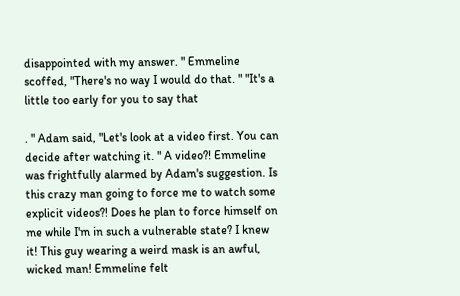disappointed with my answer. " Emmeline scoffed, "There's no way I would do that. " "It's a little too early for you to say that

. " Adam said, "Let's look at a video first. You can decide after watching it. " A video?! Emmeline was frightfully alarmed by Adam's suggestion. Is this crazy man going to force me to watch some explicit videos?! Does he plan to force himself on me while I'm in such a vulnerable state? I knew it! This guy wearing a weird mask is an awful, wicked man! Emmeline felt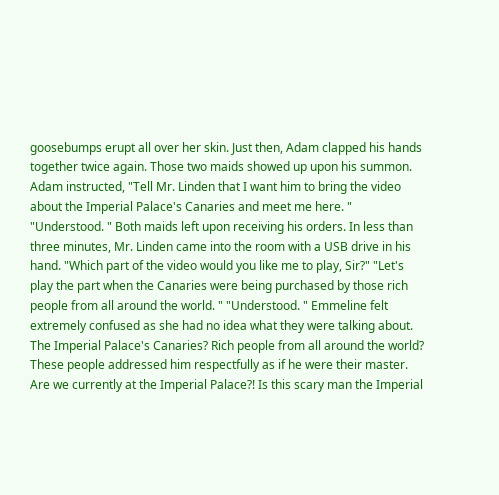goosebumps erupt all over her skin. Just then, Adam clapped his hands together twice again. Those two maids showed up upon his summon. Adam instructed, "Tell Mr. Linden that I want him to bring the video about the Imperial Palace's Canaries and meet me here. " "Understood. " Both maids left upon receiving his orders. In less than three minutes, Mr. Linden came into the room with a USB drive in his hand. "Which part of the video would you like me to play, Sir?" "Let's play the part when the Canaries were being purchased by those rich people from all around the world. " "Understood. " Emmeline felt extremely confused as she had no idea what they were talking about. The Imperial Palace's Canaries? Rich people from all around the world? These people addressed him respectfully as if he were their master. Are we currently at the Imperial Palace?! Is this scary man the Imperial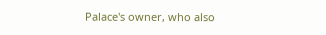Palace's owner, who also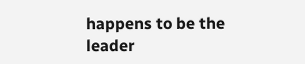happens to be the leader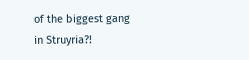of the biggest gang in Struyria?!